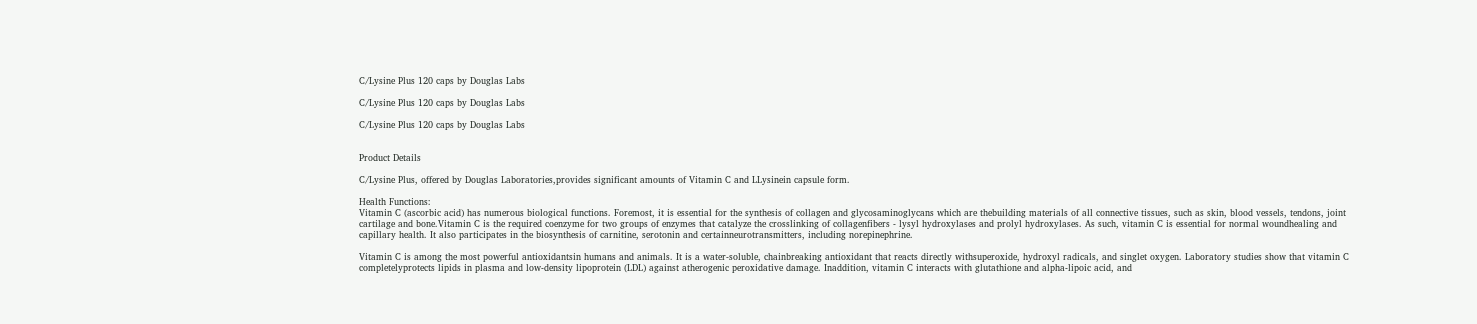C/Lysine Plus 120 caps by Douglas Labs

C/Lysine Plus 120 caps by Douglas Labs

C/Lysine Plus 120 caps by Douglas Labs


Product Details

C/Lysine Plus, offered by Douglas Laboratories,provides significant amounts of Vitamin C and LLysinein capsule form.

Health Functions:
Vitamin C (ascorbic acid) has numerous biological functions. Foremost, it is essential for the synthesis of collagen and glycosaminoglycans which are thebuilding materials of all connective tissues, such as skin, blood vessels, tendons, joint cartilage and bone.Vitamin C is the required coenzyme for two groups of enzymes that catalyze the crosslinking of collagenfibers - lysyl hydroxylases and prolyl hydroxylases. As such, vitamin C is essential for normal woundhealing and capillary health. It also participates in the biosynthesis of carnitine, serotonin and certainneurotransmitters, including norepinephrine.

Vitamin C is among the most powerful antioxidantsin humans and animals. It is a water-soluble, chainbreaking antioxidant that reacts directly withsuperoxide, hydroxyl radicals, and singlet oxygen. Laboratory studies show that vitamin C completelyprotects lipids in plasma and low-density lipoprotein (LDL) against atherogenic peroxidative damage. Inaddition, vitamin C interacts with glutathione and alpha-lipoic acid, and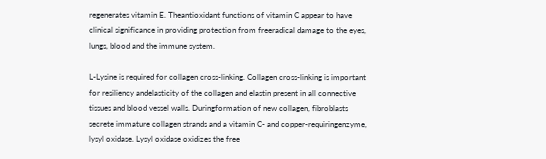regenerates vitamin E. Theantioxidant functions of vitamin C appear to have clinical significance in providing protection from freeradical damage to the eyes, lungs, blood and the immune system.

L-Lysine is required for collagen cross-linking. Collagen cross-linking is important for resiliency andelasticity of the collagen and elastin present in all connective tissues and blood vessel walls. Duringformation of new collagen, fibroblasts secrete immature collagen strands and a vitamin C- and copper-requiringenzyme, lysyl oxidase. Lysyl oxidase oxidizes the free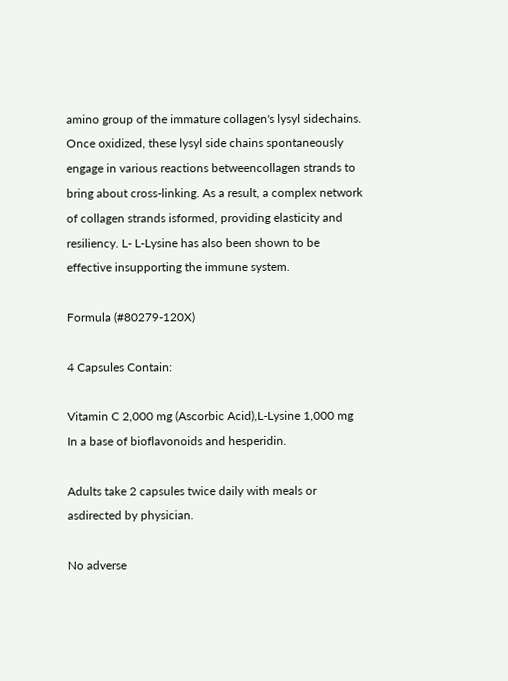amino group of the immature collagen's lysyl sidechains. Once oxidized, these lysyl side chains spontaneously engage in various reactions betweencollagen strands to bring about cross-linking. As a result, a complex network of collagen strands isformed, providing elasticity and resiliency. L- L-Lysine has also been shown to be effective insupporting the immune system.

Formula (#80279-120X)

4 Capsules Contain:

Vitamin C 2,000 mg (Ascorbic Acid),L-Lysine 1,000 mg
In a base of bioflavonoids and hesperidin.

Adults take 2 capsules twice daily with meals or asdirected by physician.

No adverse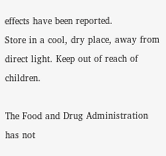effects have been reported.
Store in a cool, dry place, away from direct light. Keep out of reach of children.

The Food and Drug Administration has not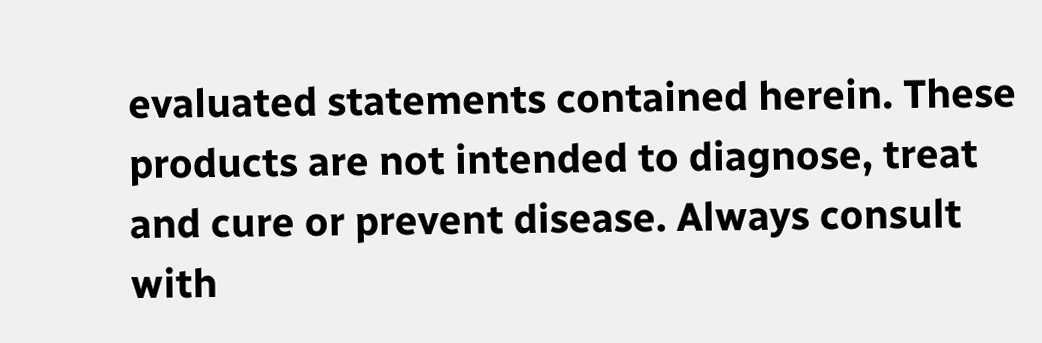evaluated statements contained herein. These products are not intended to diagnose, treat and cure or prevent disease. Always consult with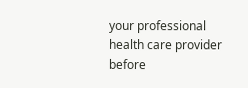your professional health care provider before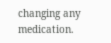changing any medication.